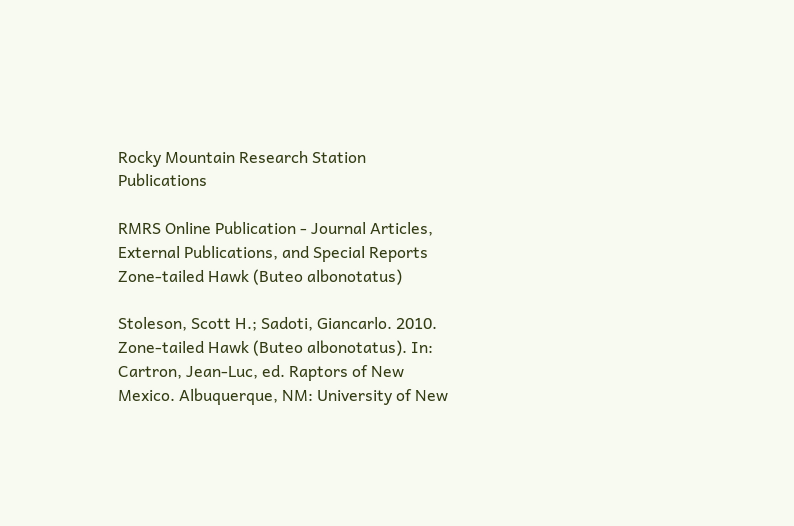Rocky Mountain Research Station Publications

RMRS Online Publication - Journal Articles, External Publications, and Special Reports
Zone-tailed Hawk (Buteo albonotatus)

Stoleson, Scott H.; Sadoti, Giancarlo. 2010. Zone-tailed Hawk (Buteo albonotatus). In: Cartron, Jean-Luc, ed. Raptors of New Mexico. Albuquerque, NM: University of New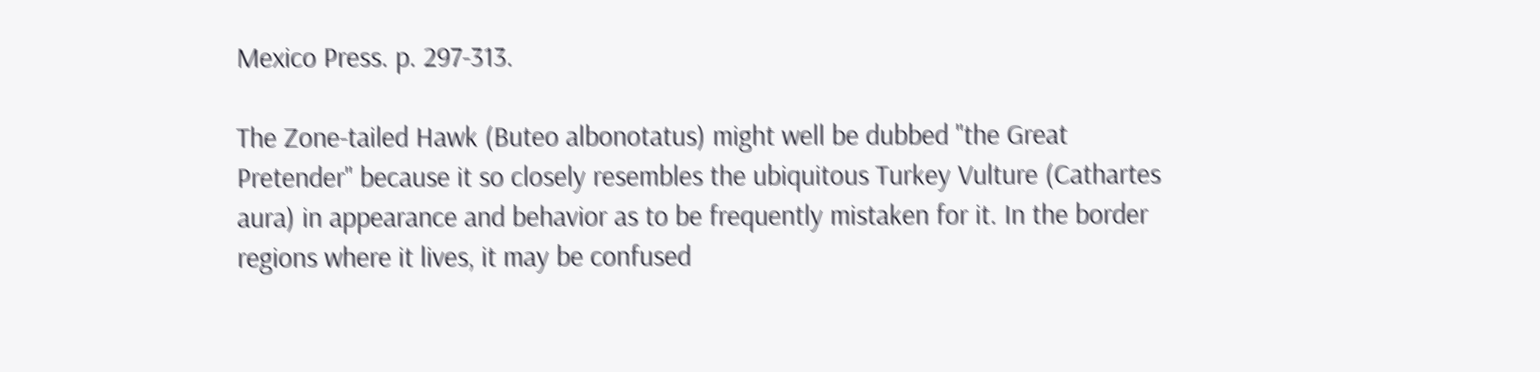Mexico Press. p. 297-313.

The Zone-tailed Hawk (Buteo albonotatus) might well be dubbed "the Great Pretender" because it so closely resembles the ubiquitous Turkey Vulture (Cathartes aura) in appearance and behavior as to be frequently mistaken for it. In the border regions where it lives, it may be confused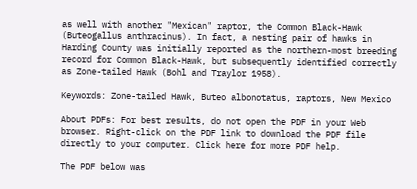as well with another "Mexican" raptor, the Common Black-Hawk (Buteogallus anthracinus). In fact, a nesting pair of hawks in Harding County was initially reported as the northern-most breeding record for Common Black-Hawk, but subsequently identified correctly as Zone-tailed Hawk (Bohl and Traylor 1958).

Keywords: Zone-tailed Hawk, Buteo albonotatus, raptors, New Mexico

About PDFs: For best results, do not open the PDF in your Web browser. Right-click on the PDF link to download the PDF file directly to your computer. Click here for more PDF help.

The PDF below was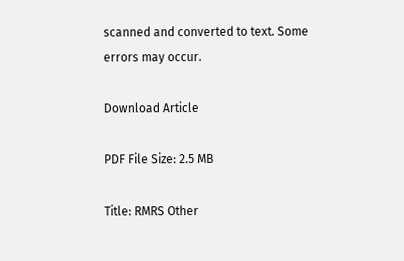scanned and converted to text. Some errors may occur.

Download Article

PDF File Size: 2.5 MB

Title: RMRS Other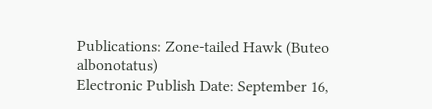Publications: Zone-tailed Hawk (Buteo albonotatus)
Electronic Publish Date: September 16,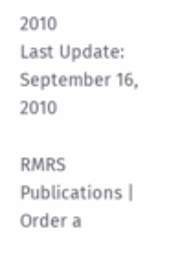2010
Last Update:
September 16, 2010

RMRS Publications | Order a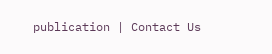publication | Contact Us